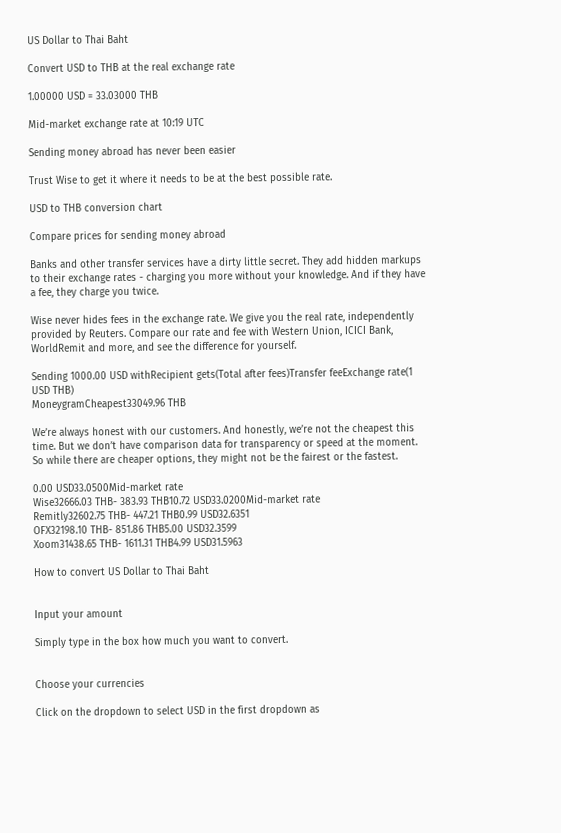US Dollar to Thai Baht

Convert USD to THB at the real exchange rate

1.00000 USD = 33.03000 THB

Mid-market exchange rate at 10:19 UTC

Sending money abroad has never been easier

Trust Wise to get it where it needs to be at the best possible rate.

USD to THB conversion chart

Compare prices for sending money abroad

Banks and other transfer services have a dirty little secret. They add hidden markups to their exchange rates - charging you more without your knowledge. And if they have a fee, they charge you twice.

Wise never hides fees in the exchange rate. We give you the real rate, independently provided by Reuters. Compare our rate and fee with Western Union, ICICI Bank, WorldRemit and more, and see the difference for yourself.

Sending 1000.00 USD withRecipient gets(Total after fees)Transfer feeExchange rate(1 USD THB)
MoneygramCheapest33049.96 THB

We’re always honest with our customers. And honestly, we’re not the cheapest this time. But we don’t have comparison data for transparency or speed at the moment. So while there are cheaper options, they might not be the fairest or the fastest.

0.00 USD33.0500Mid-market rate
Wise32666.03 THB- 383.93 THB10.72 USD33.0200Mid-market rate
Remitly32602.75 THB- 447.21 THB0.99 USD32.6351
OFX32198.10 THB- 851.86 THB5.00 USD32.3599
Xoom31438.65 THB- 1611.31 THB4.99 USD31.5963

How to convert US Dollar to Thai Baht


Input your amount

Simply type in the box how much you want to convert.


Choose your currencies

Click on the dropdown to select USD in the first dropdown as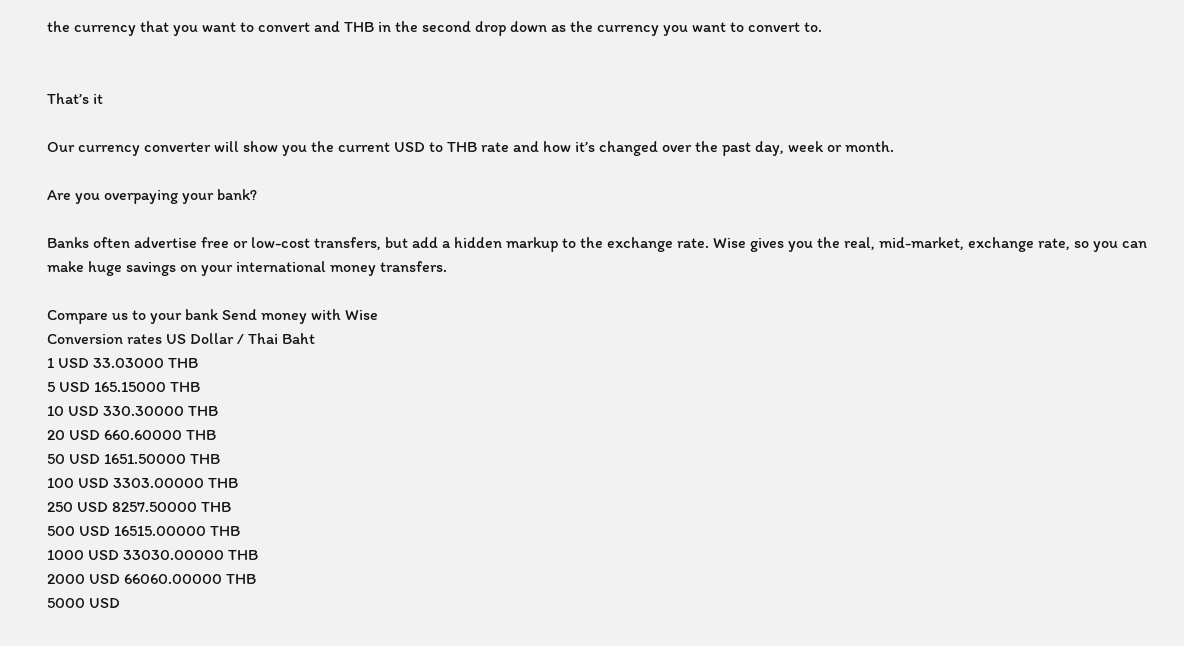the currency that you want to convert and THB in the second drop down as the currency you want to convert to.


That’s it

Our currency converter will show you the current USD to THB rate and how it’s changed over the past day, week or month.

Are you overpaying your bank?

Banks often advertise free or low-cost transfers, but add a hidden markup to the exchange rate. Wise gives you the real, mid-market, exchange rate, so you can make huge savings on your international money transfers.

Compare us to your bank Send money with Wise
Conversion rates US Dollar / Thai Baht
1 USD 33.03000 THB
5 USD 165.15000 THB
10 USD 330.30000 THB
20 USD 660.60000 THB
50 USD 1651.50000 THB
100 USD 3303.00000 THB
250 USD 8257.50000 THB
500 USD 16515.00000 THB
1000 USD 33030.00000 THB
2000 USD 66060.00000 THB
5000 USD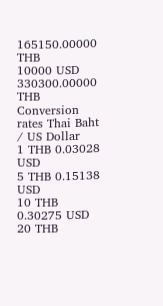165150.00000 THB
10000 USD 330300.00000 THB
Conversion rates Thai Baht / US Dollar
1 THB 0.03028 USD
5 THB 0.15138 USD
10 THB 0.30275 USD
20 THB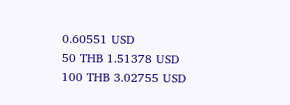0.60551 USD
50 THB 1.51378 USD
100 THB 3.02755 USD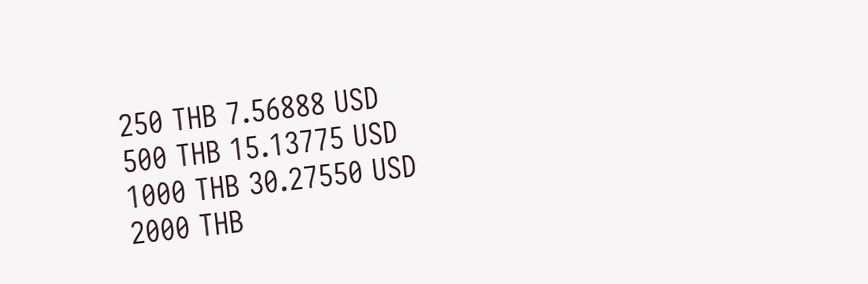250 THB 7.56888 USD
500 THB 15.13775 USD
1000 THB 30.27550 USD
2000 THB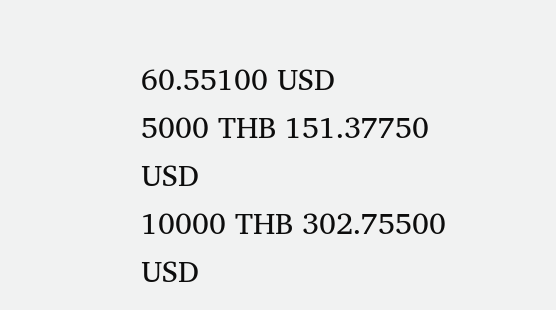60.55100 USD
5000 THB 151.37750 USD
10000 THB 302.75500 USD